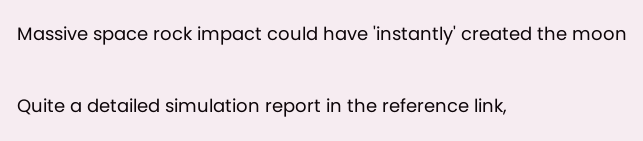Massive space rock impact could have 'instantly' created the moon

Quite a detailed simulation report in the reference link,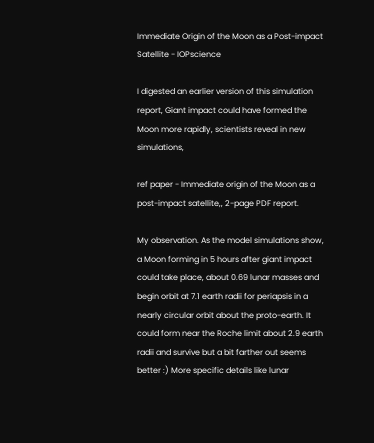Immediate Origin of the Moon as a Post-impact Satellite - IOPscience

I digested an earlier version of this simulation report, Giant impact could have formed the Moon more rapidly, scientists reveal in new simulations,

ref paper - Immediate origin of the Moon as a post-impact satellite,, 2-page PDF report.

My observation. As the model simulations show, a Moon forming in 5 hours after giant impact could take place, about 0.69 lunar masses and begin orbit at 7.1 earth radii for periapsis in a nearly circular orbit about the proto-earth. It could form near the Roche limit about 2.9 earth radii and survive but a bit farther out seems better :) More specific details like lunar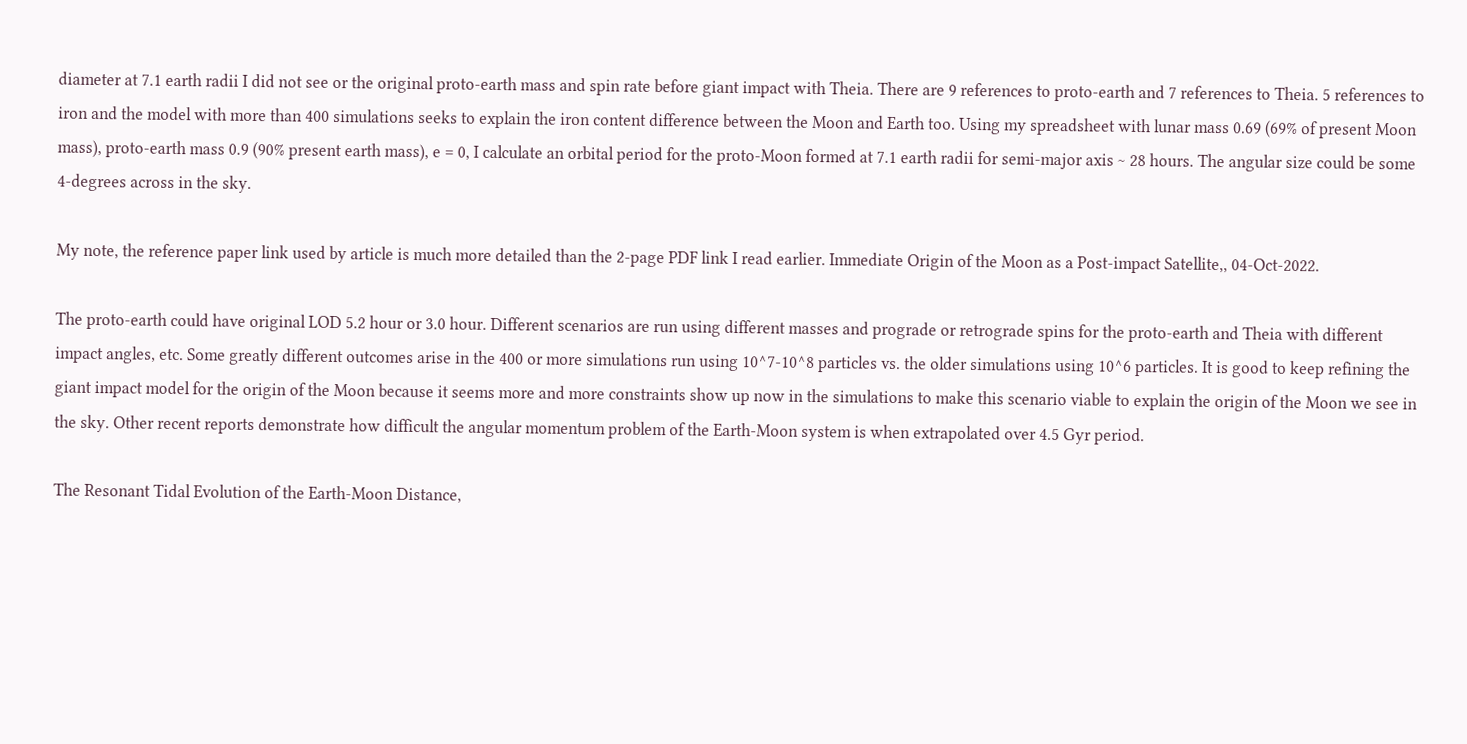diameter at 7.1 earth radii I did not see or the original proto-earth mass and spin rate before giant impact with Theia. There are 9 references to proto-earth and 7 references to Theia. 5 references to iron and the model with more than 400 simulations seeks to explain the iron content difference between the Moon and Earth too. Using my spreadsheet with lunar mass 0.69 (69% of present Moon mass), proto-earth mass 0.9 (90% present earth mass), e = 0, I calculate an orbital period for the proto-Moon formed at 7.1 earth radii for semi-major axis ~ 28 hours. The angular size could be some 4-degrees across in the sky.

My note, the reference paper link used by article is much more detailed than the 2-page PDF link I read earlier. Immediate Origin of the Moon as a Post-impact Satellite,, 04-Oct-2022.

The proto-earth could have original LOD 5.2 hour or 3.0 hour. Different scenarios are run using different masses and prograde or retrograde spins for the proto-earth and Theia with different impact angles, etc. Some greatly different outcomes arise in the 400 or more simulations run using 10^7-10^8 particles vs. the older simulations using 10^6 particles. It is good to keep refining the giant impact model for the origin of the Moon because it seems more and more constraints show up now in the simulations to make this scenario viable to explain the origin of the Moon we see in the sky. Other recent reports demonstrate how difficult the angular momentum problem of the Earth-Moon system is when extrapolated over 4.5 Gyr period.

The Resonant Tidal Evolution of the Earth-Moon Distance,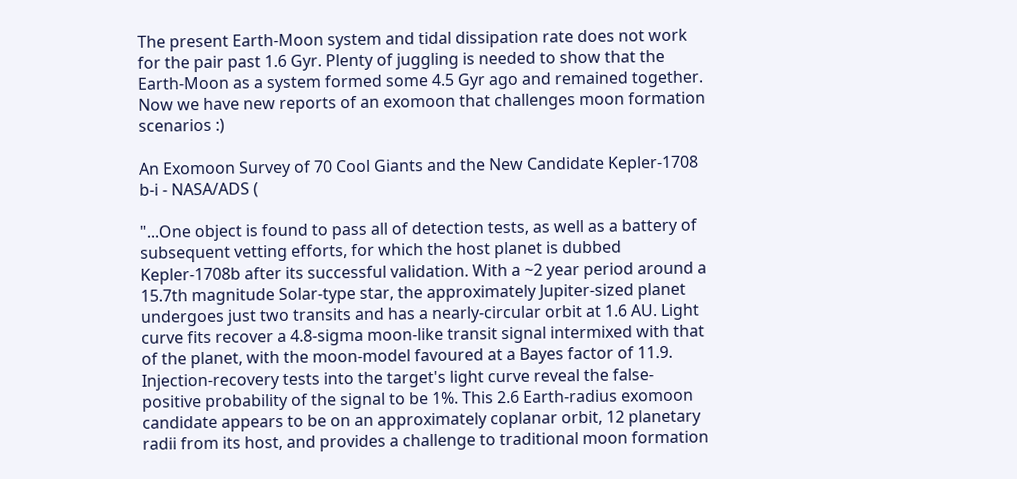The present Earth-Moon system and tidal dissipation rate does not work for the pair past 1.6 Gyr. Plenty of juggling is needed to show that the Earth-Moon as a system formed some 4.5 Gyr ago and remained together.
Now we have new reports of an exomoon that challenges moon formation scenarios :)

An Exomoon Survey of 70 Cool Giants and the New Candidate Kepler-1708 b-i - NASA/ADS (

"...One object is found to pass all of detection tests, as well as a battery of subsequent vetting efforts, for which the host planet is dubbed Kepler-1708b after its successful validation. With a ~2 year period around a 15.7th magnitude Solar-type star, the approximately Jupiter-sized planet undergoes just two transits and has a nearly-circular orbit at 1.6 AU. Light curve fits recover a 4.8-sigma moon-like transit signal intermixed with that of the planet, with the moon-model favoured at a Bayes factor of 11.9. Injection-recovery tests into the target's light curve reveal the false-positive probability of the signal to be 1%. This 2.6 Earth-radius exomoon candidate appears to be on an approximately coplanar orbit, 12 planetary radii from its host, and provides a challenge to traditional moon formation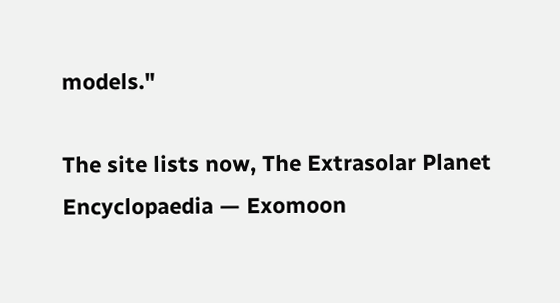models."

The site lists now, The Extrasolar Planet Encyclopaedia — Exomoon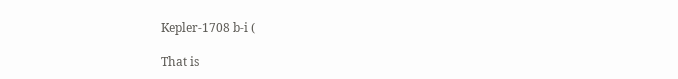Kepler-1708 b-i (

That is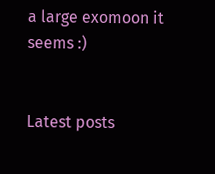a large exomoon it seems :)


Latest posts